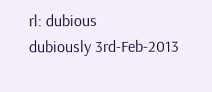rl: dubious
dubiously 3rd-Feb-2013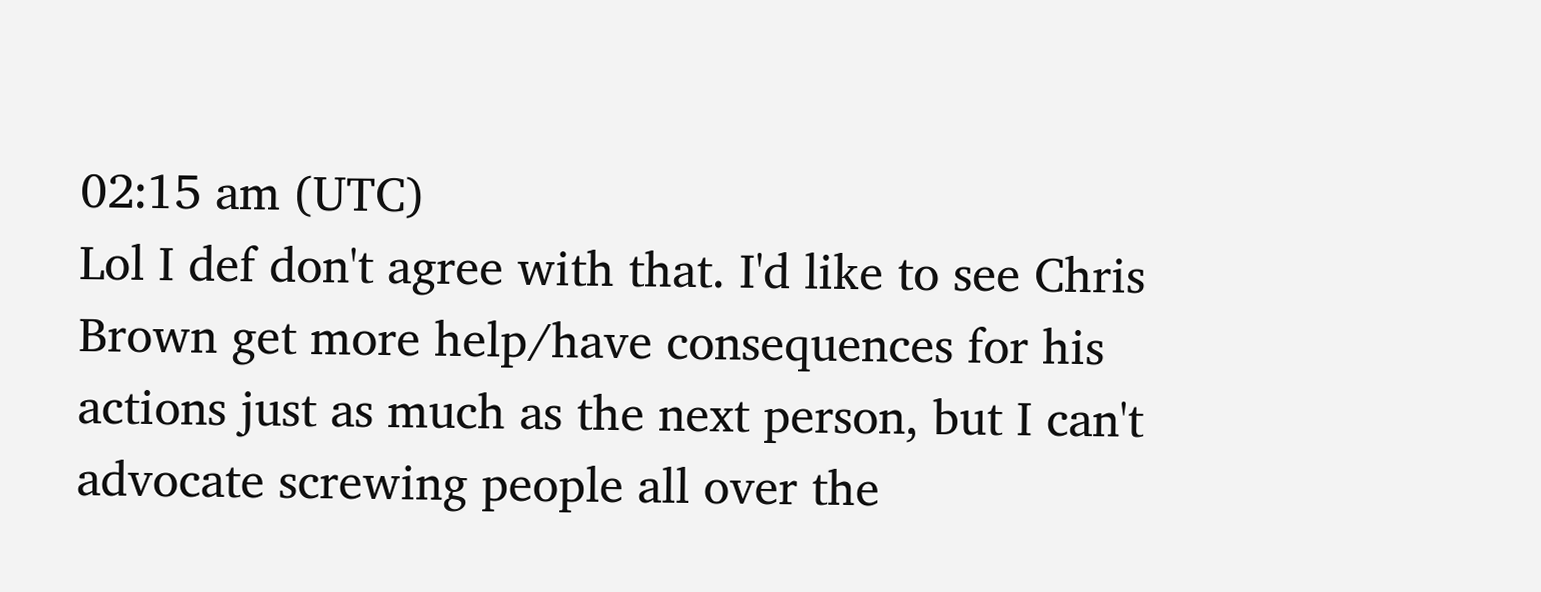02:15 am (UTC)
Lol I def don't agree with that. I'd like to see Chris Brown get more help/have consequences for his actions just as much as the next person, but I can't advocate screwing people all over the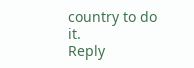country to do it.
Reply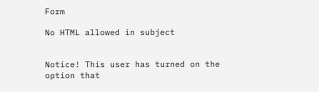Form

No HTML allowed in subject


Notice! This user has turned on the option that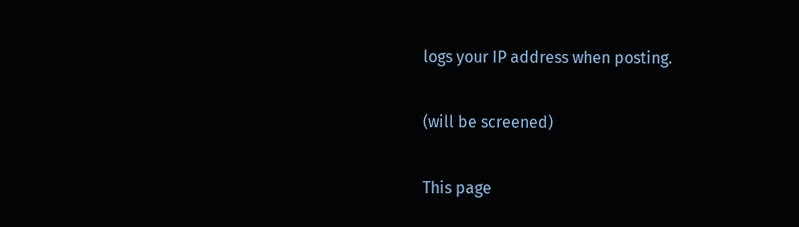logs your IP address when posting.

(will be screened)

This page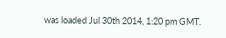was loaded Jul 30th 2014, 1:20 pm GMT.